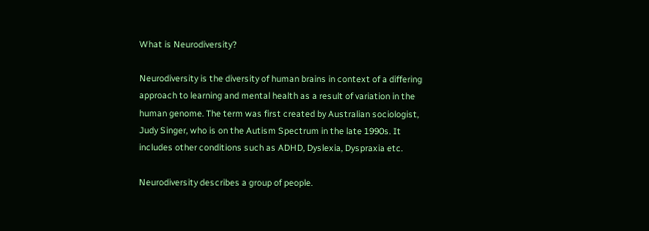What is Neurodiversity?

Neurodiversity is the diversity of human brains in context of a differing approach to learning and mental health as a result of variation in the human genome. The term was first created by Australian sociologist, Judy Singer, who is on the Autism Spectrum in the late 1990s. It includes other conditions such as ADHD, Dyslexia, Dyspraxia etc.

Neurodiversity describes a group of people.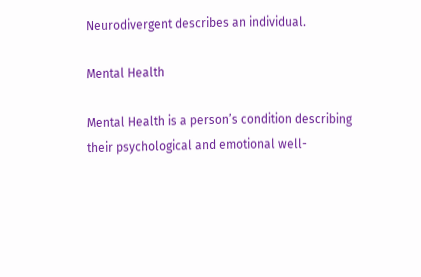Neurodivergent describes an individual.

Mental Health

Mental Health is a person’s condition describing their psychological and emotional well-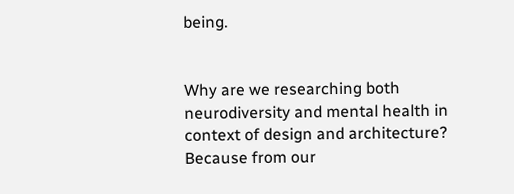being.


Why are we researching both neurodiversity and mental health in context of design and architecture? Because from our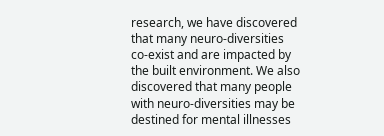research, we have discovered that many neuro-diversities co-exist and are impacted by the built environment. We also discovered that many people with neuro-diversities may be destined for mental illnesses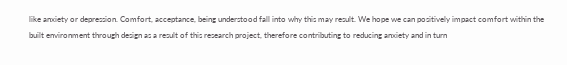like anxiety or depression. Comfort, acceptance, being understood fall into why this may result. We hope we can positively impact comfort within the built environment through design as a result of this research project, therefore contributing to reducing anxiety and in turn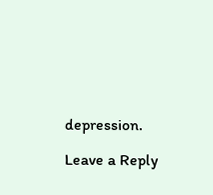depression.

Leave a Reply